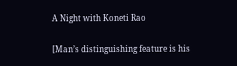A Night with Koneti Rao

[Man’s distinguishing feature is his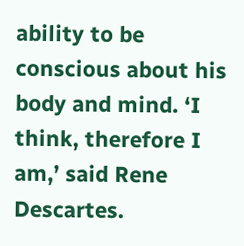ability to be conscious about his body and mind. ‘I think, therefore I am,’ said Rene Descartes.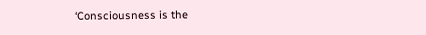‘Consciousness is the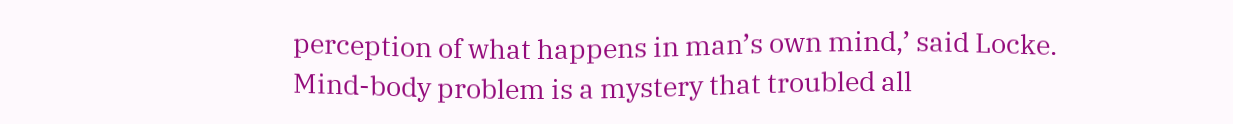perception of what happens in man’s own mind,’ said Locke. Mind-body problem is a mystery that troubled all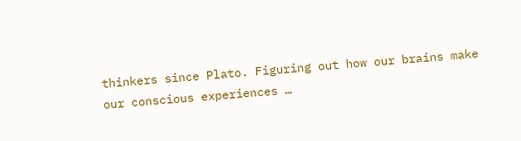thinkers since Plato. Figuring out how our brains make our conscious experiences …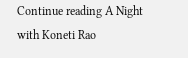Continue reading A Night with Koneti Rao